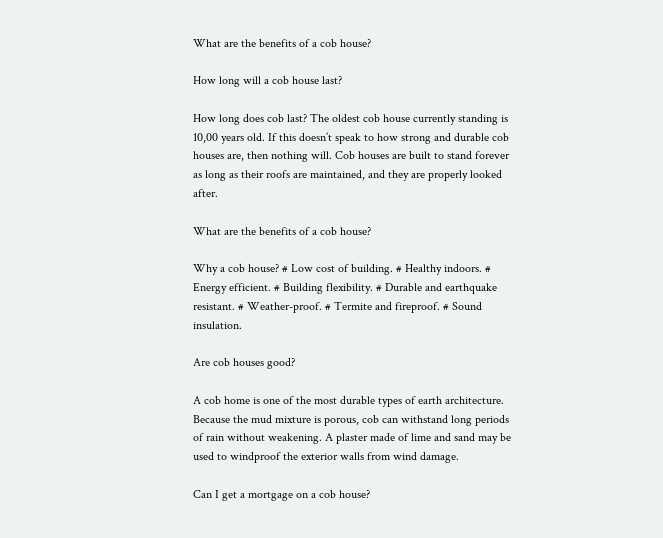What are the benefits of a cob house?

How long will a cob house last?

How long does cob last? The oldest cob house currently standing is 10,00 years old. If this doesn’t speak to how strong and durable cob houses are, then nothing will. Cob houses are built to stand forever as long as their roofs are maintained, and they are properly looked after.

What are the benefits of a cob house?

Why a cob house? # Low cost of building. # Healthy indoors. # Energy efficient. # Building flexibility. # Durable and earthquake resistant. # Weather-proof. # Termite and fireproof. # Sound insulation.

Are cob houses good?

A cob home is one of the most durable types of earth architecture. Because the mud mixture is porous, cob can withstand long periods of rain without weakening. A plaster made of lime and sand may be used to windproof the exterior walls from wind damage.

Can I get a mortgage on a cob house?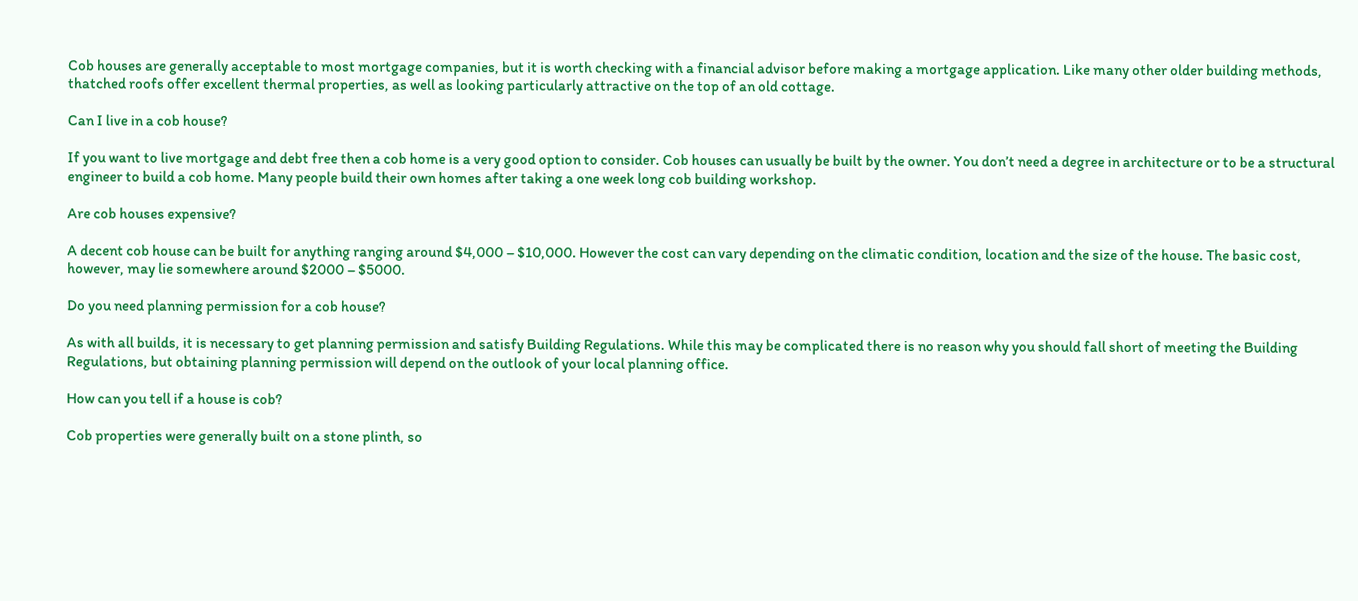Cob houses are generally acceptable to most mortgage companies, but it is worth checking with a financial advisor before making a mortgage application. Like many other older building methods, thatched roofs offer excellent thermal properties, as well as looking particularly attractive on the top of an old cottage.

Can I live in a cob house?

If you want to live mortgage and debt free then a cob home is a very good option to consider. Cob houses can usually be built by the owner. You don’t need a degree in architecture or to be a structural engineer to build a cob home. Many people build their own homes after taking a one week long cob building workshop.

Are cob houses expensive?

A decent cob house can be built for anything ranging around $4,000 – $10,000. However the cost can vary depending on the climatic condition, location and the size of the house. The basic cost, however, may lie somewhere around $2000 – $5000.

Do you need planning permission for a cob house?

As with all builds, it is necessary to get planning permission and satisfy Building Regulations. While this may be complicated there is no reason why you should fall short of meeting the Building Regulations, but obtaining planning permission will depend on the outlook of your local planning office.

How can you tell if a house is cob?

Cob properties were generally built on a stone plinth, so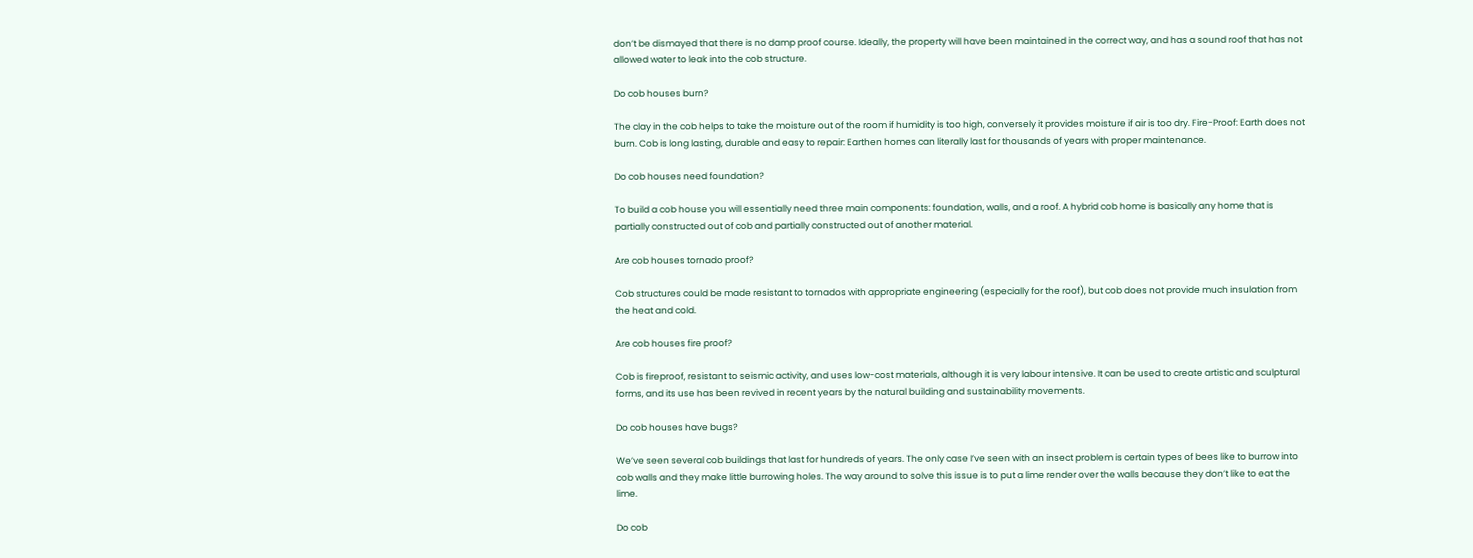don’t be dismayed that there is no damp proof course. Ideally, the property will have been maintained in the correct way, and has a sound roof that has not allowed water to leak into the cob structure.

Do cob houses burn?

The clay in the cob helps to take the moisture out of the room if humidity is too high, conversely it provides moisture if air is too dry. Fire-Proof: Earth does not burn. Cob is long lasting, durable and easy to repair: Earthen homes can literally last for thousands of years with proper maintenance.

Do cob houses need foundation?

To build a cob house you will essentially need three main components: foundation, walls, and a roof. A hybrid cob home is basically any home that is partially constructed out of cob and partially constructed out of another material.

Are cob houses tornado proof?

Cob structures could be made resistant to tornados with appropriate engineering (especially for the roof), but cob does not provide much insulation from the heat and cold.

Are cob houses fire proof?

Cob is fireproof, resistant to seismic activity, and uses low-cost materials, although it is very labour intensive. It can be used to create artistic and sculptural forms, and its use has been revived in recent years by the natural building and sustainability movements.

Do cob houses have bugs?

We’ve seen several cob buildings that last for hundreds of years. The only case I’ve seen with an insect problem is certain types of bees like to burrow into cob walls and they make little burrowing holes. The way around to solve this issue is to put a lime render over the walls because they don’t like to eat the lime.

Do cob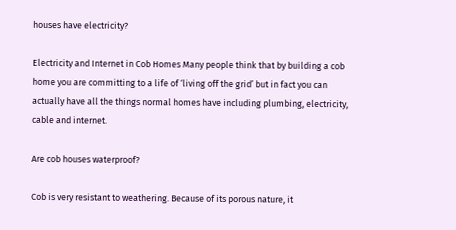houses have electricity?

Electricity and Internet in Cob Homes Many people think that by building a cob home you are committing to a life of ‘living off the grid’ but in fact you can actually have all the things normal homes have including plumbing, electricity, cable and internet.

Are cob houses waterproof?

Cob is very resistant to weathering. Because of its porous nature, it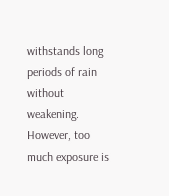withstands long periods of rain without weakening. However, too much exposure is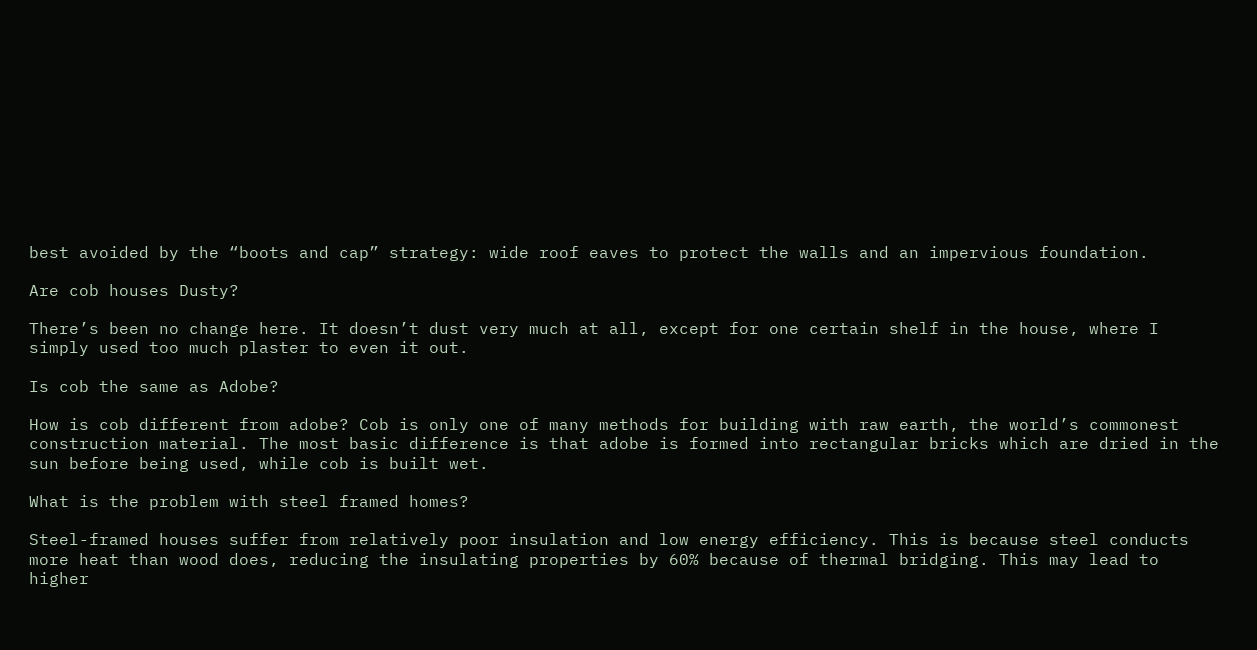best avoided by the “boots and cap” strategy: wide roof eaves to protect the walls and an impervious foundation.

Are cob houses Dusty?

There’s been no change here. It doesn’t dust very much at all, except for one certain shelf in the house, where I simply used too much plaster to even it out.

Is cob the same as Adobe?

How is cob different from adobe? Cob is only one of many methods for building with raw earth, the world’s commonest construction material. The most basic difference is that adobe is formed into rectangular bricks which are dried in the sun before being used, while cob is built wet.

What is the problem with steel framed homes?

Steel-framed houses suffer from relatively poor insulation and low energy efficiency. This is because steel conducts more heat than wood does, reducing the insulating properties by 60% because of thermal bridging. This may lead to higher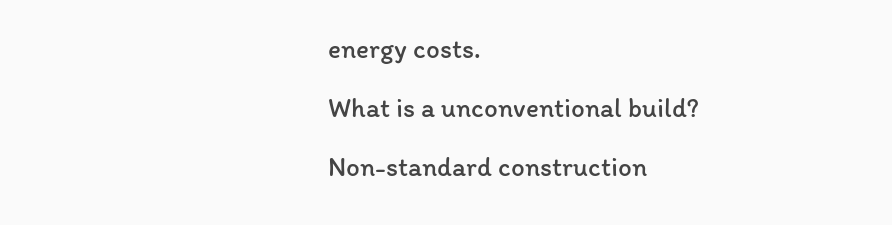energy costs.

What is a unconventional build?

Non-standard construction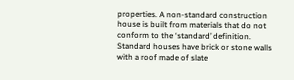properties. A non-standard construction house is built from materials that do not conform to the ‘standard’ definition. Standard houses have brick or stone walls with a roof made of slate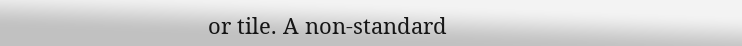or tile. A non-standard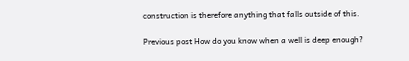construction is therefore anything that falls outside of this.

Previous post How do you know when a well is deep enough?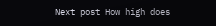Next post How high does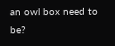an owl box need to be?